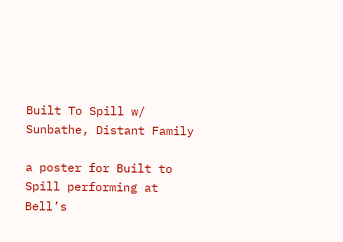Built To Spill w/ Sunbathe, Distant Family

a poster for Built to Spill performing at Bell’s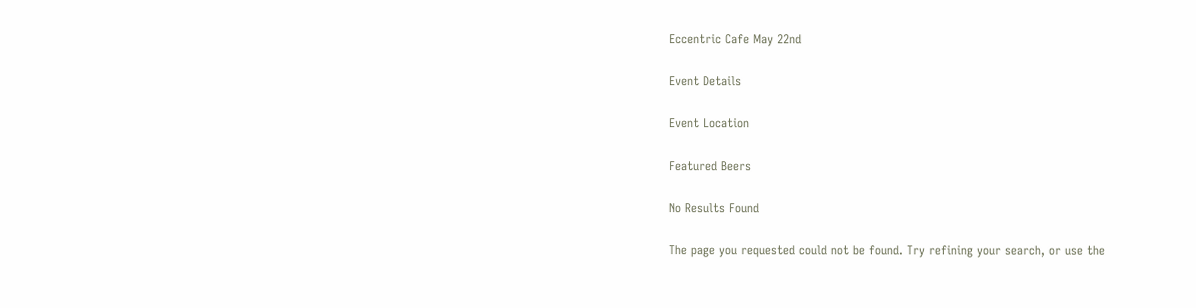Eccentric Cafe May 22nd

Event Details

Event Location

Featured Beers

No Results Found

The page you requested could not be found. Try refining your search, or use the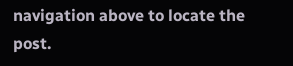navigation above to locate the post.